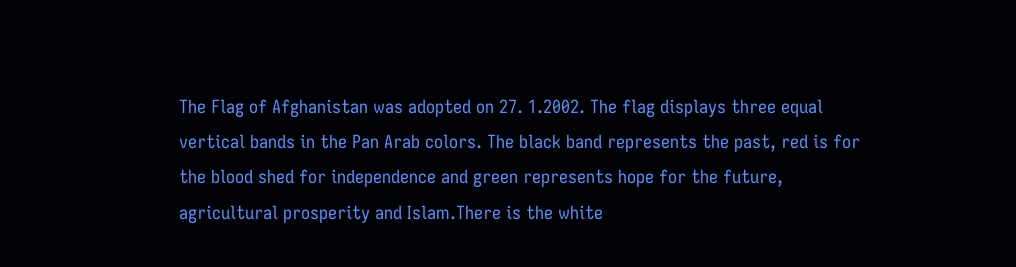The Flag of Afghanistan was adopted on 27. 1.2002. The flag displays three equal vertical bands in the Pan Arab colors. The black band represents the past, red is for the blood shed for independence and green represents hope for the future, agricultural prosperity and Islam.There is the white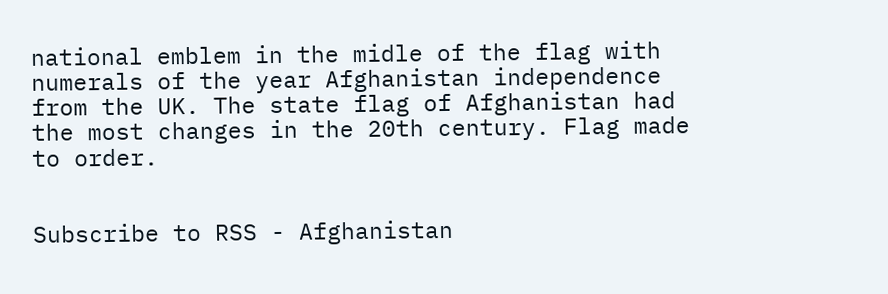national emblem in the midle of the flag with numerals of the year Afghanistan independence from the UK. The state flag of Afghanistan had the most changes in the 20th century. Flag made to order.


Subscribe to RSS - Afghanistan